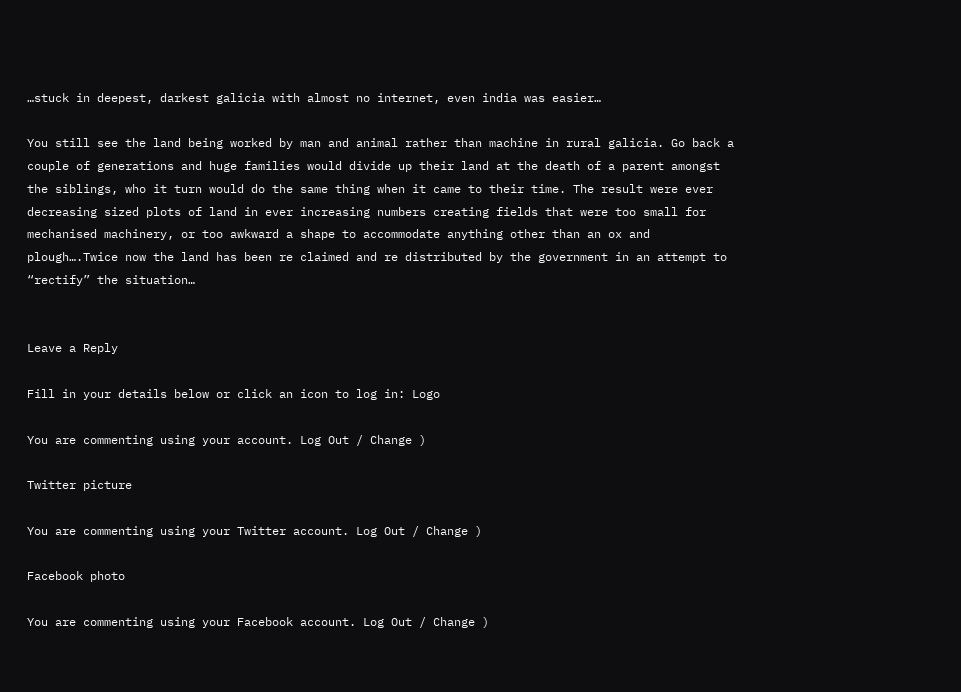…stuck in deepest, darkest galicia with almost no internet, even india was easier…

You still see the land being worked by man and animal rather than machine in rural galicia. Go back a couple of generations and huge families would divide up their land at the death of a parent amongst the siblings, who it turn would do the same thing when it came to their time. The result were ever decreasing sized plots of land in ever increasing numbers creating fields that were too small for mechanised machinery, or too awkward a shape to accommodate anything other than an ox and plough….Twice now the land has been re claimed and re distributed by the government in an attempt to “rectify” the situation…


Leave a Reply

Fill in your details below or click an icon to log in: Logo

You are commenting using your account. Log Out / Change )

Twitter picture

You are commenting using your Twitter account. Log Out / Change )

Facebook photo

You are commenting using your Facebook account. Log Out / Change )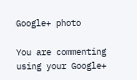Google+ photo

You are commenting using your Google+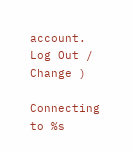account. Log Out / Change )

Connecting to %s